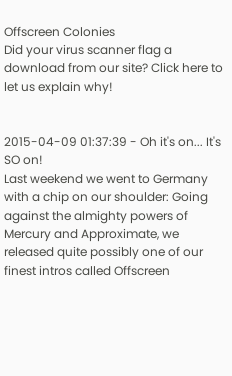Offscreen Colonies
Did your virus scanner flag a download from our site? Click here to let us explain why!


2015-04-09 01:37:39 - Oh it's on... It's SO on!
Last weekend we went to Germany with a chip on our shoulder: Going against the almighty powers of Mercury and Approximate, we released quite possibly one of our finest intros called Offscreen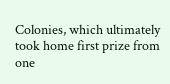Colonies, which ultimately took home first prize from one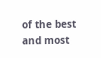of the best and most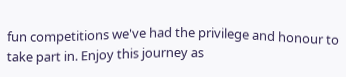fun competitions we've had the privilege and honour to take part in. Enjoy this journey as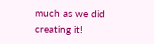much as we did creating it!